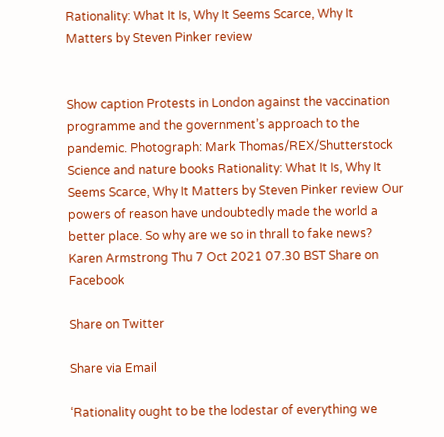Rationality: What It Is, Why It Seems Scarce, Why It Matters by Steven Pinker review


Show caption Protests in London against the vaccination programme and the government’s approach to the pandemic. Photograph: Mark Thomas/REX/Shutterstock Science and nature books Rationality: What It Is, Why It Seems Scarce, Why It Matters by Steven Pinker review Our powers of reason have undoubtedly made the world a better place. So why are we so in thrall to fake news? Karen Armstrong Thu 7 Oct 2021 07.30 BST Share on Facebook

Share on Twitter

Share via Email

‘Rationality ought to be the lodestar of everything we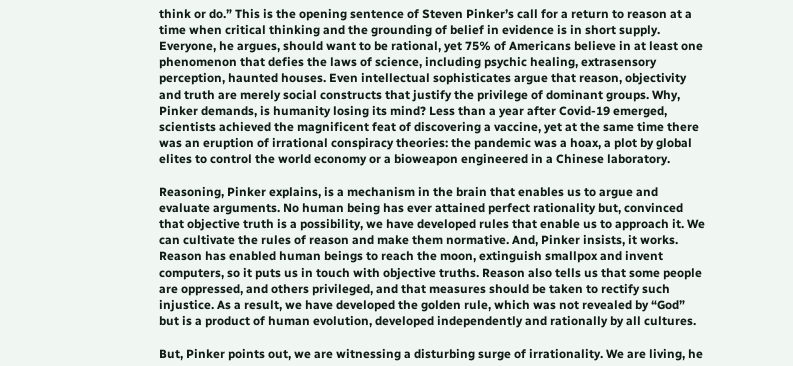think or do.” This is the opening sentence of Steven Pinker’s call for a return to reason at a time when critical thinking and the grounding of belief in evidence is in short supply. Everyone, he argues, should want to be rational, yet 75% of Americans believe in at least one phenomenon that defies the laws of science, including psychic healing, extrasensory perception, haunted houses. Even intellectual sophisticates argue that reason, objectivity and truth are merely social constructs that justify the privilege of dominant groups. Why, Pinker demands, is humanity losing its mind? Less than a year after Covid-19 emerged, scientists achieved the magnificent feat of discovering a vaccine, yet at the same time there was an eruption of irrational conspiracy theories: the pandemic was a hoax, a plot by global elites to control the world economy or a bioweapon engineered in a Chinese laboratory.

Reasoning, Pinker explains, is a mechanism in the brain that enables us to argue and evaluate arguments. No human being has ever attained perfect rationality but, convinced that objective truth is a possibility, we have developed rules that enable us to approach it. We can cultivate the rules of reason and make them normative. And, Pinker insists, it works. Reason has enabled human beings to reach the moon, extinguish smallpox and invent computers, so it puts us in touch with objective truths. Reason also tells us that some people are oppressed, and others privileged, and that measures should be taken to rectify such injustice. As a result, we have developed the golden rule, which was not revealed by “God” but is a product of human evolution, developed independently and rationally by all cultures.

But, Pinker points out, we are witnessing a disturbing surge of irrationality. We are living, he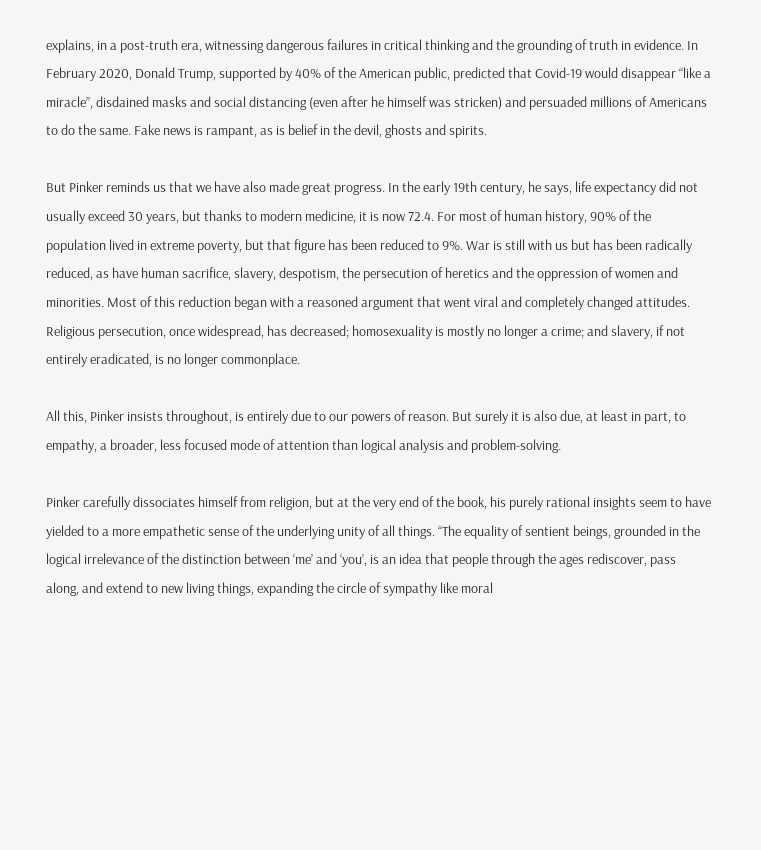explains, in a post-truth era, witnessing dangerous failures in critical thinking and the grounding of truth in evidence. In February 2020, Donald Trump, supported by 40% of the American public, predicted that Covid-19 would disappear “like a miracle”, disdained masks and social distancing (even after he himself was stricken) and persuaded millions of Americans to do the same. Fake news is rampant, as is belief in the devil, ghosts and spirits.

But Pinker reminds us that we have also made great progress. In the early 19th century, he says, life expectancy did not usually exceed 30 years, but thanks to modern medicine, it is now 72.4. For most of human history, 90% of the population lived in extreme poverty, but that figure has been reduced to 9%. War is still with us but has been radically reduced, as have human sacrifice, slavery, despotism, the persecution of heretics and the oppression of women and minorities. Most of this reduction began with a reasoned argument that went viral and completely changed attitudes. Religious persecution, once widespread, has decreased; homosexuality is mostly no longer a crime; and slavery, if not entirely eradicated, is no longer commonplace.

All this, Pinker insists throughout, is entirely due to our powers of reason. But surely it is also due, at least in part, to empathy, a broader, less focused mode of attention than logical analysis and problem-solving.

Pinker carefully dissociates himself from religion, but at the very end of the book, his purely rational insights seem to have yielded to a more empathetic sense of the underlying unity of all things. “The equality of sentient beings, grounded in the logical irrelevance of the distinction between ‘me’ and ‘you’, is an idea that people through the ages rediscover, pass along, and extend to new living things, expanding the circle of sympathy like moral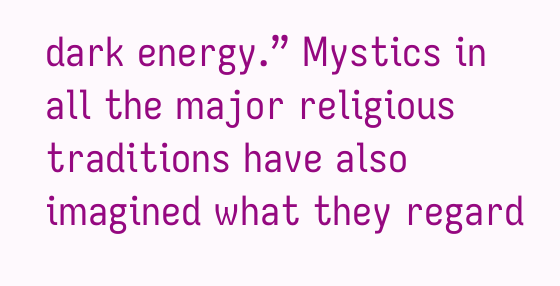dark energy.” Mystics in all the major religious traditions have also imagined what they regard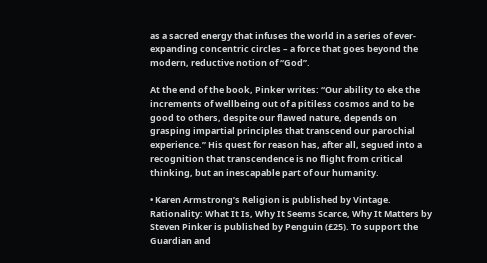as a sacred energy that infuses the world in a series of ever-expanding concentric circles – a force that goes beyond the modern, reductive notion of “God”.

At the end of the book, Pinker writes: “Our ability to eke the increments of wellbeing out of a pitiless cosmos and to be good to others, despite our flawed nature, depends on grasping impartial principles that transcend our parochial experience.” His quest for reason has, after all, segued into a recognition that transcendence is no flight from critical thinking, but an inescapable part of our humanity.

• Karen Armstrong’s Religion is published by Vintage. Rationality: What It Is, Why It Seems Scarce, Why It Matters by Steven Pinker is published by Penguin (£25). To support the Guardian and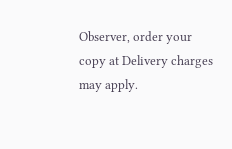Observer, order your copy at Delivery charges may apply.